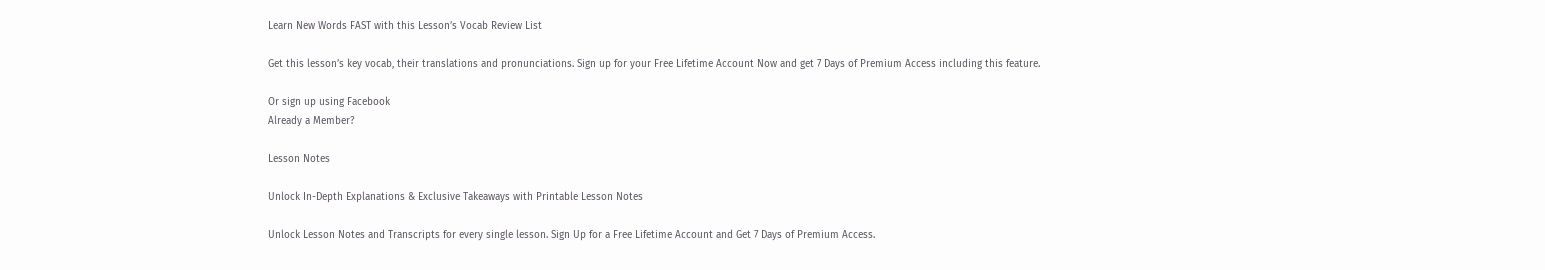Learn New Words FAST with this Lesson’s Vocab Review List

Get this lesson’s key vocab, their translations and pronunciations. Sign up for your Free Lifetime Account Now and get 7 Days of Premium Access including this feature.

Or sign up using Facebook
Already a Member?

Lesson Notes

Unlock In-Depth Explanations & Exclusive Takeaways with Printable Lesson Notes

Unlock Lesson Notes and Transcripts for every single lesson. Sign Up for a Free Lifetime Account and Get 7 Days of Premium Access.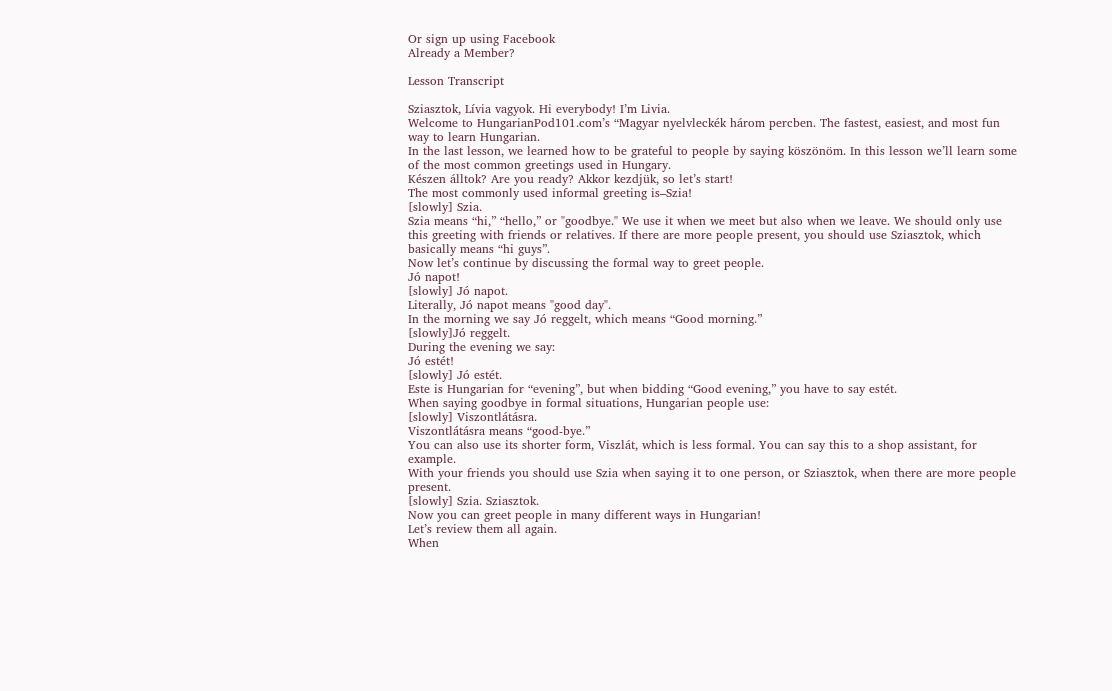Or sign up using Facebook
Already a Member?

Lesson Transcript

Sziasztok, Lívia vagyok. Hi everybody! I’m Livia.
Welcome to HungarianPod101.com’s “Magyar nyelvleckék három percben. The fastest, easiest, and most fun way to learn Hungarian.
In the last lesson, we learned how to be grateful to people by saying köszönöm. In this lesson we’ll learn some of the most common greetings used in Hungary.
Készen álltok? Are you ready? Akkor kezdjük, so let’s start!
The most commonly used informal greeting is–Szia!
[slowly] Szia.
Szia means “hi,” “hello,” or "goodbye." We use it when we meet but also when we leave. We should only use this greeting with friends or relatives. If there are more people present, you should use Sziasztok, which basically means “hi guys”.
Now let’s continue by discussing the formal way to greet people.
Jó napot!
[slowly] Jó napot.
Literally, Jó napot means "good day".
In the morning we say Jó reggelt, which means “Good morning.”
[slowly]Jó reggelt.
During the evening we say:
Jó estét!
[slowly] Jó estét.
Este is Hungarian for “evening”, but when bidding “Good evening,” you have to say estét.
When saying goodbye in formal situations, Hungarian people use:
[slowly] Viszontlátásra.
Viszontlátásra means “good-bye.”
You can also use its shorter form, Viszlát, which is less formal. You can say this to a shop assistant, for example.
With your friends you should use Szia when saying it to one person, or Sziasztok, when there are more people present.
[slowly] Szia. Sziasztok.
Now you can greet people in many different ways in Hungarian!
Let’s review them all again.
When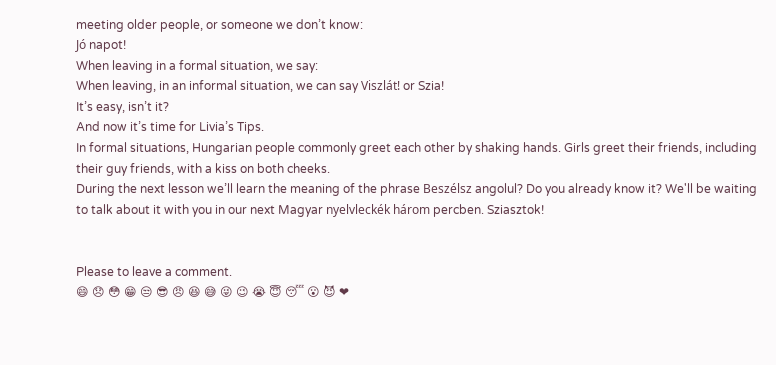meeting older people, or someone we don’t know:
Jó napot!
When leaving in a formal situation, we say:
When leaving, in an informal situation, we can say Viszlát! or Szia!
It’s easy, isn’t it?
And now it’s time for Livia’s Tips.
In formal situations, Hungarian people commonly greet each other by shaking hands. Girls greet their friends, including their guy friends, with a kiss on both cheeks.
During the next lesson we’ll learn the meaning of the phrase Beszélsz angolul? Do you already know it? We'll be waiting to talk about it with you in our next Magyar nyelvleckék három percben. Sziasztok!


Please to leave a comment.
😄 😞 😳 😁 😒 😎 😠 😆 😅 😜 😉 😭 😇 😴 😮 😈 ❤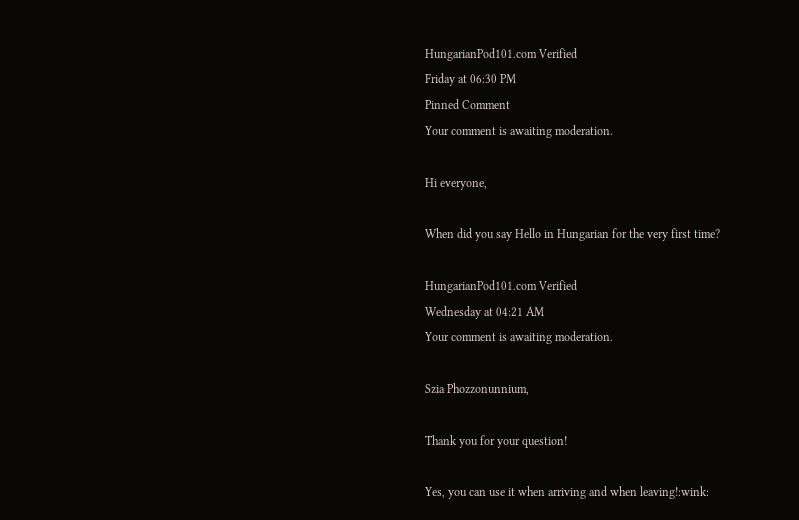HungarianPod101.com Verified
Friday at 06:30 PM
Pinned Comment
Your comment is awaiting moderation.

Hi everyone,

When did you say Hello in Hungarian for the very first time?

HungarianPod101.com Verified
Wednesday at 04:21 AM
Your comment is awaiting moderation.

Szia Phozzonunnium,

Thank you for your question!

Yes, you can use it when arriving and when leaving!:wink: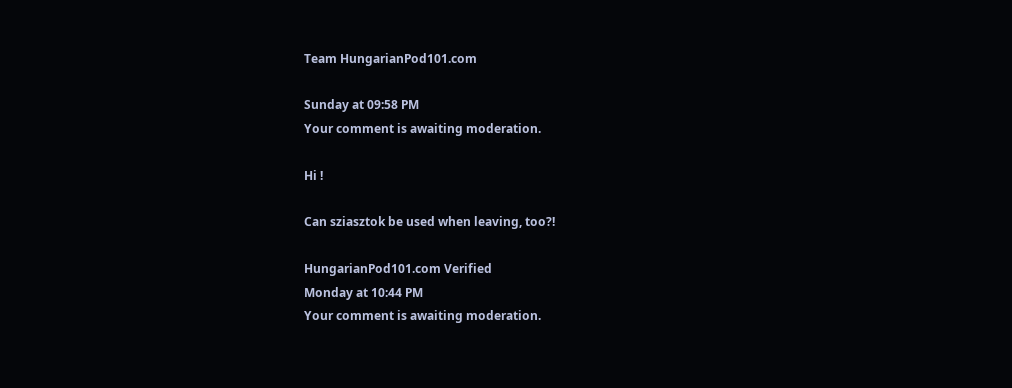Team HungarianPod101.com

Sunday at 09:58 PM
Your comment is awaiting moderation.

Hi !

Can sziasztok be used when leaving, too?!

HungarianPod101.com Verified
Monday at 10:44 PM
Your comment is awaiting moderation.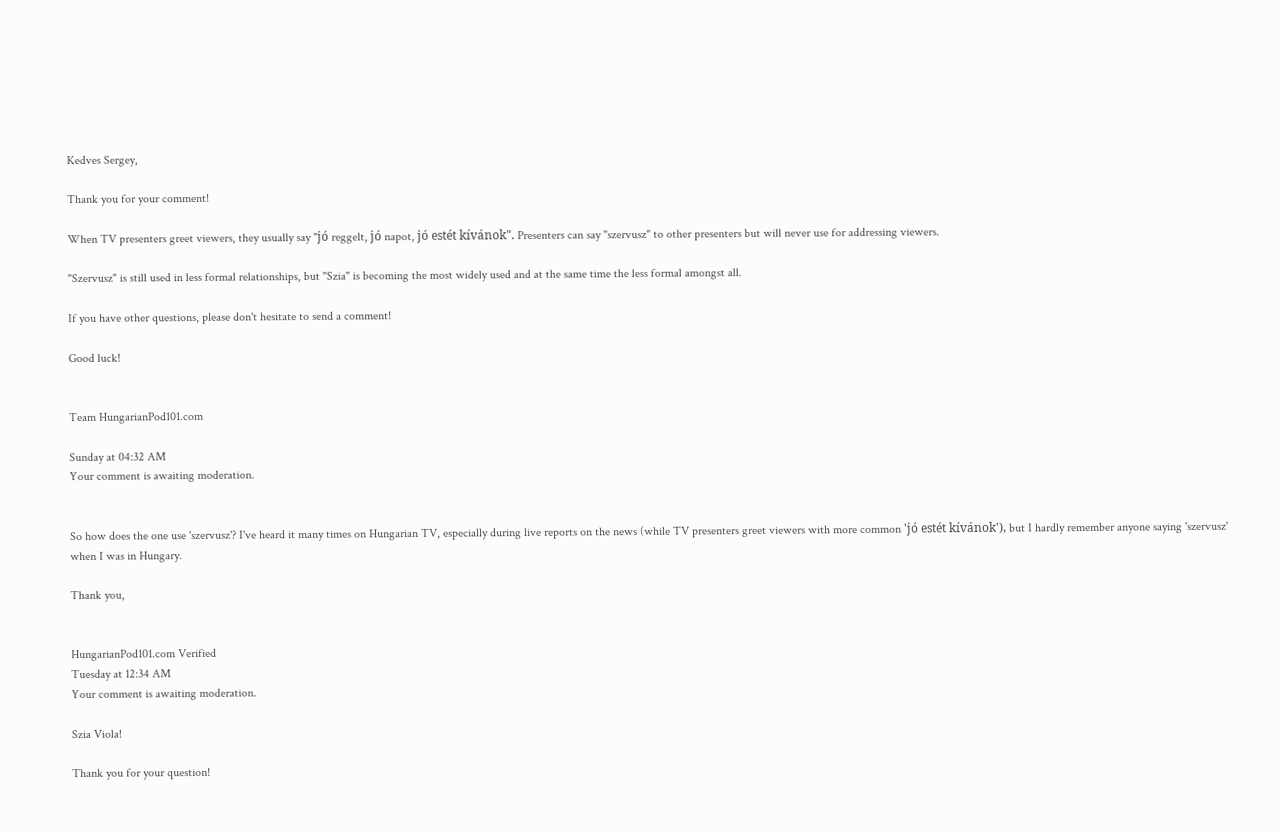Kedves Sergey,

Thank you for your comment!

When TV presenters greet viewers, they usually say "jó reggelt, jó napot, jó estét kívánok". Presenters can say "szervusz" to other presenters but will never use for addressing viewers.

"Szervusz" is still used in less formal relationships, but "Szia" is becoming the most widely used and at the same time the less formal amongst all.

If you have other questions, please don't hesitate to send a comment!

Good luck!


Team HungarianPod101.com

Sunday at 04:32 AM
Your comment is awaiting moderation.


So how does the one use 'szervusz'? I've heard it many times on Hungarian TV, especially during live reports on the news (while TV presenters greet viewers with more common 'jó estét kívánok'), but I hardly remember anyone saying 'szervusz' when I was in Hungary.

Thank you,


HungarianPod101.com Verified
Tuesday at 12:34 AM
Your comment is awaiting moderation.

Szia Viola!

Thank you for your question!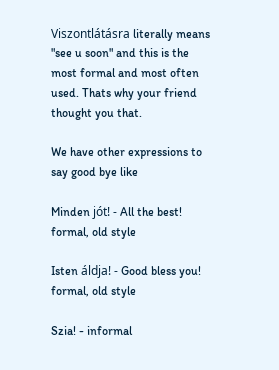Viszontlátásra literally means "see u soon" and this is the most formal and most often used. Thats why your friend thought you that.

We have other expressions to say good bye like

Minden jót! - All the best! formal, old style

Isten áldja! - Good bless you! formal, old style

Szia! - informal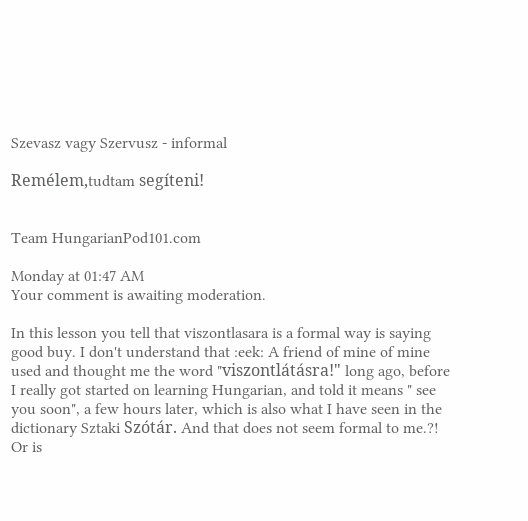Szevasz vagy Szervusz - informal

Remélem,tudtam segíteni!


Team HungarianPod101.com

Monday at 01:47 AM
Your comment is awaiting moderation.

In this lesson you tell that viszontlasara is a formal way is saying good buy. I don't understand that :eek: A friend of mine of mine used and thought me the word "viszontlátásra!" long ago, before I really got started on learning Hungarian, and told it means " see you soon", a few hours later, which is also what I have seen in the dictionary Sztaki Szótár. And that does not seem formal to me.?! Or is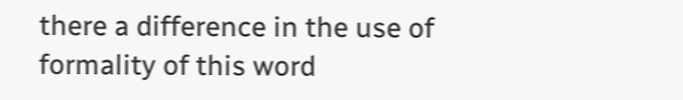there a difference in the use of formality of this word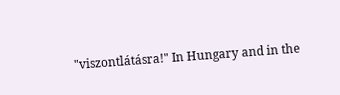"viszontlátásra!" In Hungary and in the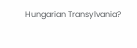Hungarian Transylvania?